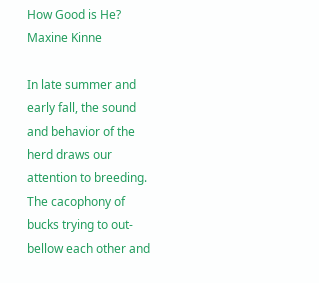How Good is He?
Maxine Kinne

In late summer and early fall, the sound and behavior of the herd draws our attention to breeding. The cacophony of bucks trying to out-bellow each other and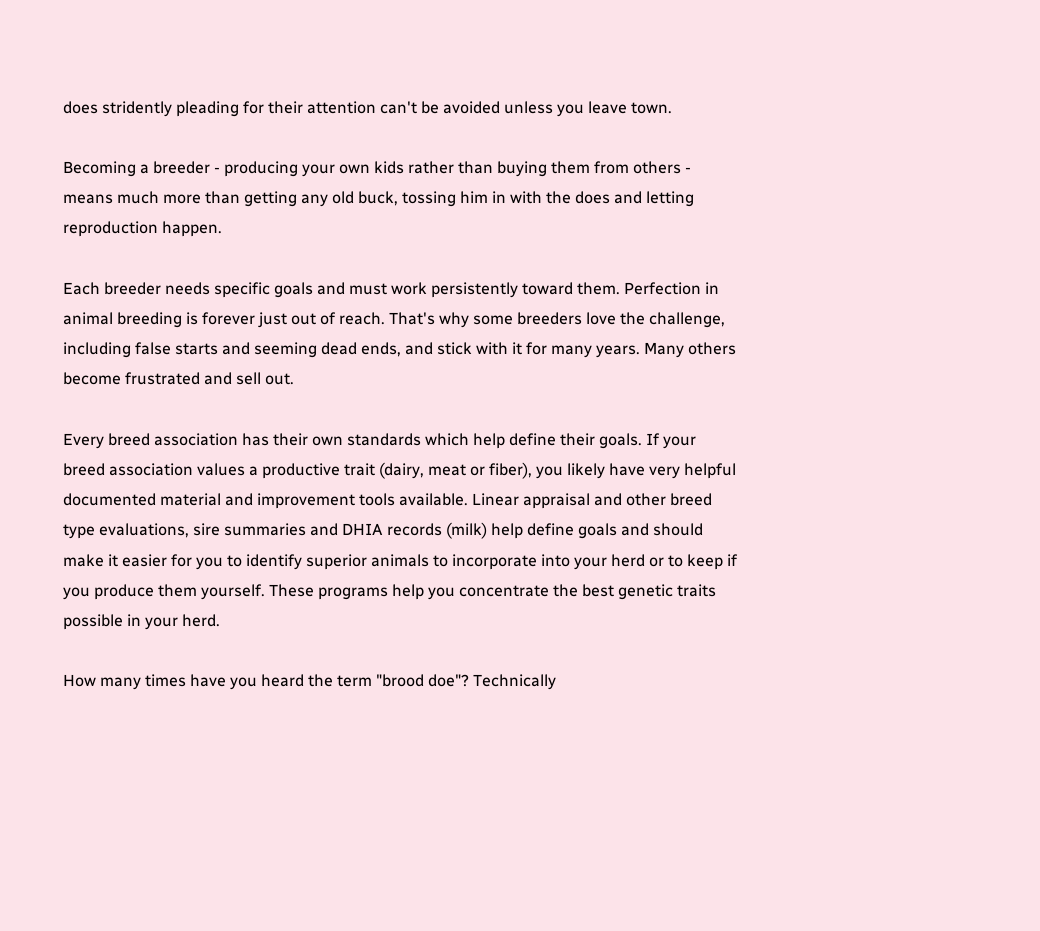does stridently pleading for their attention can't be avoided unless you leave town.

Becoming a breeder - producing your own kids rather than buying them from others - means much more than getting any old buck, tossing him in with the does and letting reproduction happen.

Each breeder needs specific goals and must work persistently toward them. Perfection in animal breeding is forever just out of reach. That's why some breeders love the challenge, including false starts and seeming dead ends, and stick with it for many years. Many others become frustrated and sell out.

Every breed association has their own standards which help define their goals. If your breed association values a productive trait (dairy, meat or fiber), you likely have very helpful documented material and improvement tools available. Linear appraisal and other breed type evaluations, sire summaries and DHIA records (milk) help define goals and should make it easier for you to identify superior animals to incorporate into your herd or to keep if you produce them yourself. These programs help you concentrate the best genetic traits possible in your herd.

How many times have you heard the term "brood doe"? Technically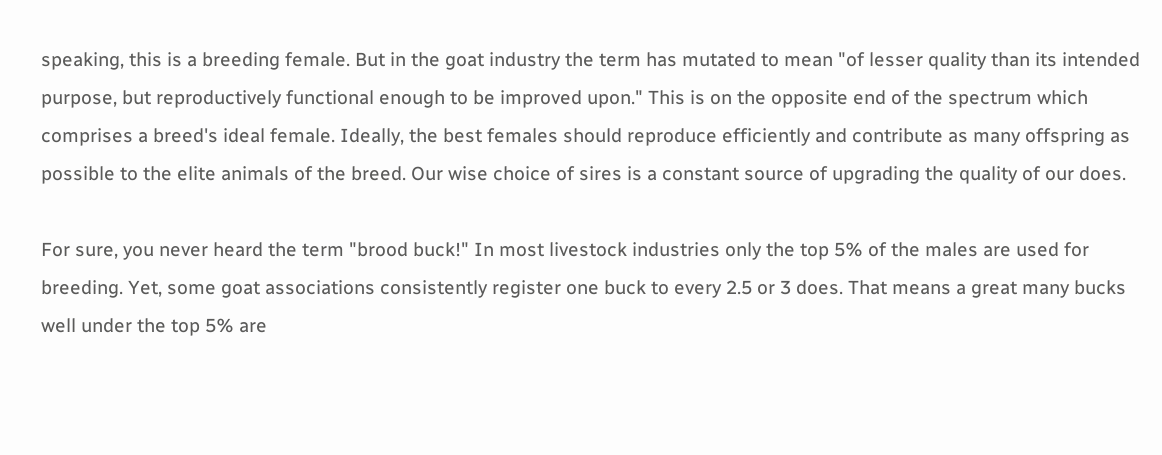speaking, this is a breeding female. But in the goat industry the term has mutated to mean "of lesser quality than its intended purpose, but reproductively functional enough to be improved upon." This is on the opposite end of the spectrum which comprises a breed's ideal female. Ideally, the best females should reproduce efficiently and contribute as many offspring as possible to the elite animals of the breed. Our wise choice of sires is a constant source of upgrading the quality of our does.

For sure, you never heard the term "brood buck!" In most livestock industries only the top 5% of the males are used for breeding. Yet, some goat associations consistently register one buck to every 2.5 or 3 does. That means a great many bucks well under the top 5% are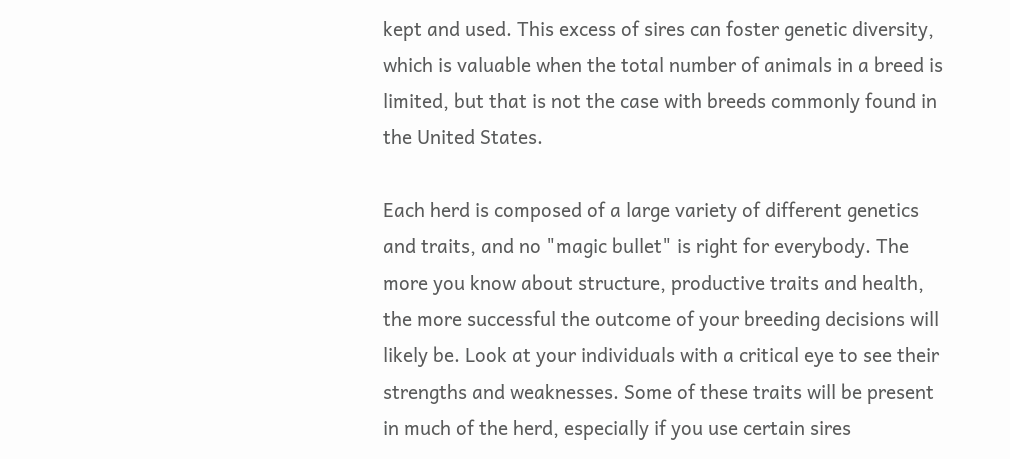kept and used. This excess of sires can foster genetic diversity, which is valuable when the total number of animals in a breed is limited, but that is not the case with breeds commonly found in the United States.

Each herd is composed of a large variety of different genetics and traits, and no "magic bullet" is right for everybody. The more you know about structure, productive traits and health, the more successful the outcome of your breeding decisions will likely be. Look at your individuals with a critical eye to see their strengths and weaknesses. Some of these traits will be present in much of the herd, especially if you use certain sires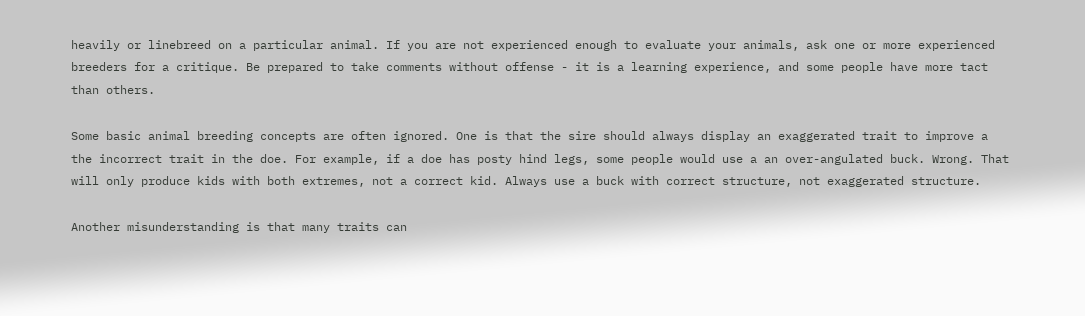heavily or linebreed on a particular animal. If you are not experienced enough to evaluate your animals, ask one or more experienced breeders for a critique. Be prepared to take comments without offense - it is a learning experience, and some people have more tact than others.

Some basic animal breeding concepts are often ignored. One is that the sire should always display an exaggerated trait to improve a the incorrect trait in the doe. For example, if a doe has posty hind legs, some people would use a an over-angulated buck. Wrong. That will only produce kids with both extremes, not a correct kid. Always use a buck with correct structure, not exaggerated structure.

Another misunderstanding is that many traits can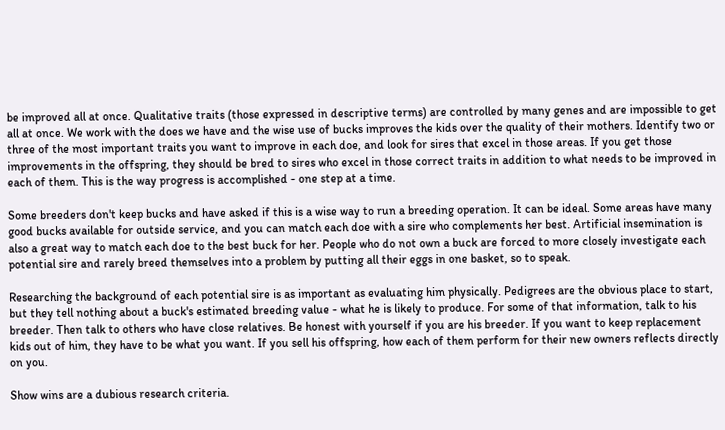be improved all at once. Qualitative traits (those expressed in descriptive terms) are controlled by many genes and are impossible to get all at once. We work with the does we have and the wise use of bucks improves the kids over the quality of their mothers. Identify two or three of the most important traits you want to improve in each doe, and look for sires that excel in those areas. If you get those improvements in the offspring, they should be bred to sires who excel in those correct traits in addition to what needs to be improved in each of them. This is the way progress is accomplished - one step at a time.

Some breeders don't keep bucks and have asked if this is a wise way to run a breeding operation. It can be ideal. Some areas have many good bucks available for outside service, and you can match each doe with a sire who complements her best. Artificial insemination is also a great way to match each doe to the best buck for her. People who do not own a buck are forced to more closely investigate each potential sire and rarely breed themselves into a problem by putting all their eggs in one basket, so to speak.

Researching the background of each potential sire is as important as evaluating him physically. Pedigrees are the obvious place to start, but they tell nothing about a buck's estimated breeding value - what he is likely to produce. For some of that information, talk to his breeder. Then talk to others who have close relatives. Be honest with yourself if you are his breeder. If you want to keep replacement kids out of him, they have to be what you want. If you sell his offspring, how each of them perform for their new owners reflects directly on you.

Show wins are a dubious research criteria.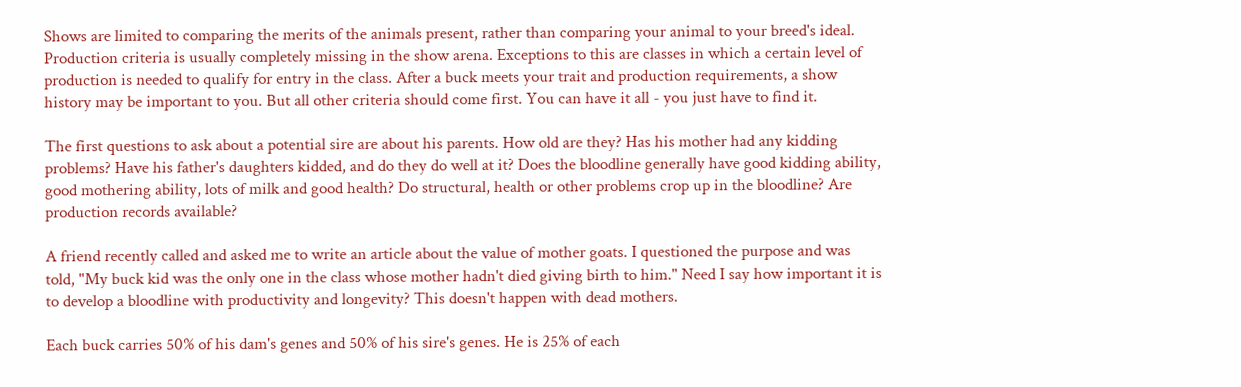Shows are limited to comparing the merits of the animals present, rather than comparing your animal to your breed's ideal. Production criteria is usually completely missing in the show arena. Exceptions to this are classes in which a certain level of production is needed to qualify for entry in the class. After a buck meets your trait and production requirements, a show history may be important to you. But all other criteria should come first. You can have it all - you just have to find it.

The first questions to ask about a potential sire are about his parents. How old are they? Has his mother had any kidding problems? Have his father's daughters kidded, and do they do well at it? Does the bloodline generally have good kidding ability, good mothering ability, lots of milk and good health? Do structural, health or other problems crop up in the bloodline? Are production records available?

A friend recently called and asked me to write an article about the value of mother goats. I questioned the purpose and was told, "My buck kid was the only one in the class whose mother hadn't died giving birth to him." Need I say how important it is to develop a bloodline with productivity and longevity? This doesn't happen with dead mothers.

Each buck carries 50% of his dam's genes and 50% of his sire's genes. He is 25% of each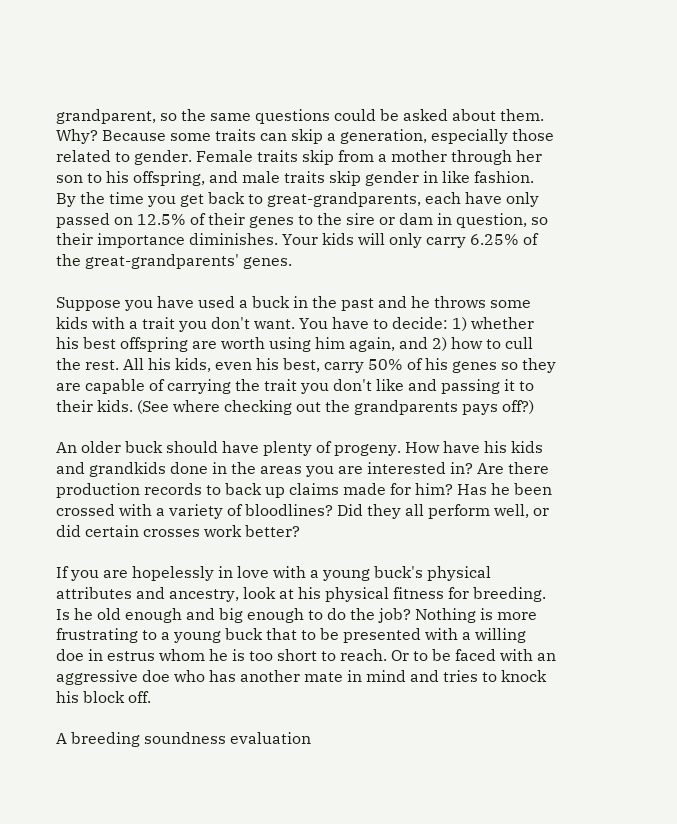grandparent, so the same questions could be asked about them. Why? Because some traits can skip a generation, especially those related to gender. Female traits skip from a mother through her son to his offspring, and male traits skip gender in like fashion. By the time you get back to great-grandparents, each have only passed on 12.5% of their genes to the sire or dam in question, so their importance diminishes. Your kids will only carry 6.25% of the great-grandparents' genes.

Suppose you have used a buck in the past and he throws some kids with a trait you don't want. You have to decide: 1) whether his best offspring are worth using him again, and 2) how to cull the rest. All his kids, even his best, carry 50% of his genes so they are capable of carrying the trait you don't like and passing it to their kids. (See where checking out the grandparents pays off?)

An older buck should have plenty of progeny. How have his kids and grandkids done in the areas you are interested in? Are there production records to back up claims made for him? Has he been crossed with a variety of bloodlines? Did they all perform well, or did certain crosses work better?

If you are hopelessly in love with a young buck's physical attributes and ancestry, look at his physical fitness for breeding. Is he old enough and big enough to do the job? Nothing is more frustrating to a young buck that to be presented with a willing doe in estrus whom he is too short to reach. Or to be faced with an aggressive doe who has another mate in mind and tries to knock his block off.

A breeding soundness evaluation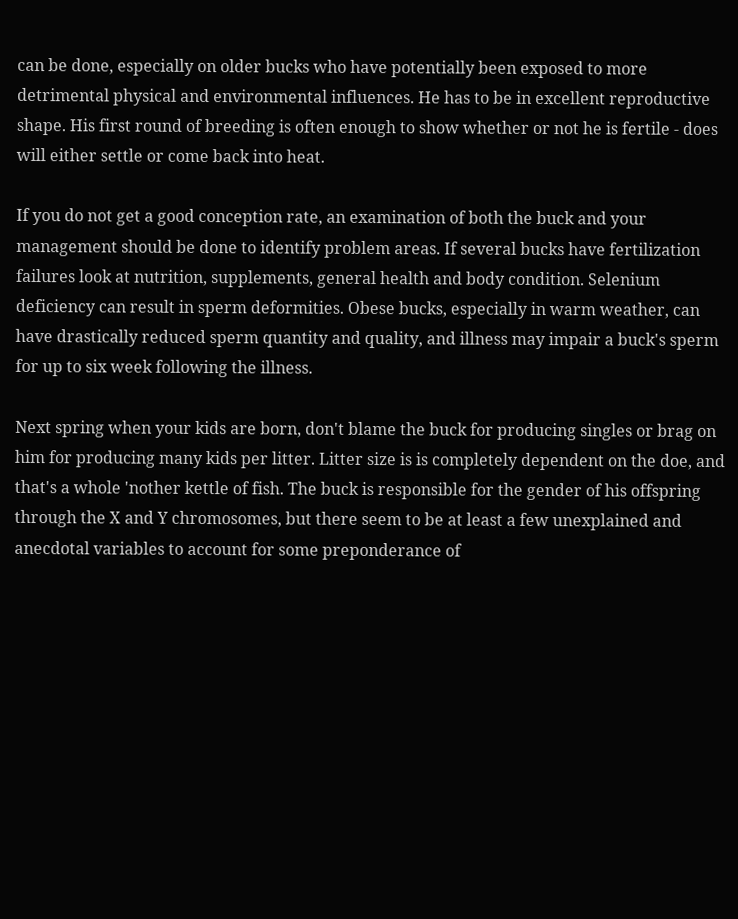can be done, especially on older bucks who have potentially been exposed to more detrimental physical and environmental influences. He has to be in excellent reproductive shape. His first round of breeding is often enough to show whether or not he is fertile - does will either settle or come back into heat.

If you do not get a good conception rate, an examination of both the buck and your management should be done to identify problem areas. If several bucks have fertilization failures look at nutrition, supplements, general health and body condition. Selenium deficiency can result in sperm deformities. Obese bucks, especially in warm weather, can have drastically reduced sperm quantity and quality, and illness may impair a buck's sperm for up to six week following the illness.

Next spring when your kids are born, don't blame the buck for producing singles or brag on him for producing many kids per litter. Litter size is is completely dependent on the doe, and that's a whole 'nother kettle of fish. The buck is responsible for the gender of his offspring through the X and Y chromosomes, but there seem to be at least a few unexplained and anecdotal variables to account for some preponderance of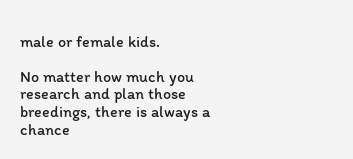male or female kids.

No matter how much you research and plan those breedings, there is always a chance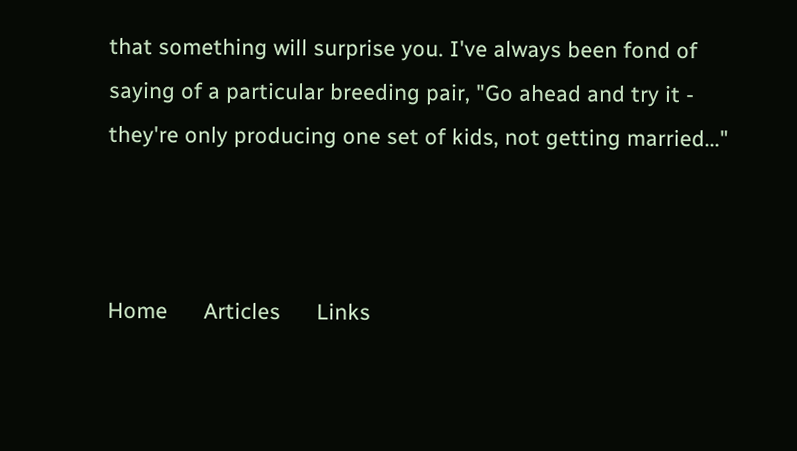that something will surprise you. I've always been fond of saying of a particular breeding pair, "Go ahead and try it - they're only producing one set of kids, not getting married..."



Home      Articles      Links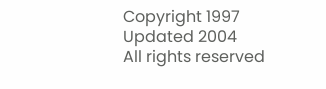Copyright 1997
Updated 2004
All rights reserved